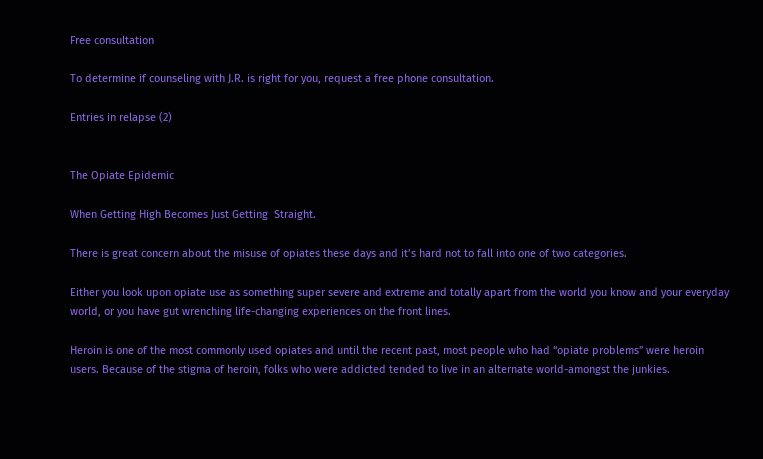Free consultation

To determine if counseling with J.R. is right for you, request a free phone consultation.

Entries in relapse (2)


The Opiate Epidemic

When Getting High Becomes Just Getting  Straight.

There is great concern about the misuse of opiates these days and it’s hard not to fall into one of two categories.

Either you look upon opiate use as something super severe and extreme and totally apart from the world you know and your everyday world, or you have gut wrenching life-changing experiences on the front lines.

Heroin is one of the most commonly used opiates and until the recent past, most people who had “opiate problems” were heroin users. Because of the stigma of heroin, folks who were addicted tended to live in an alternate world-amongst the junkies.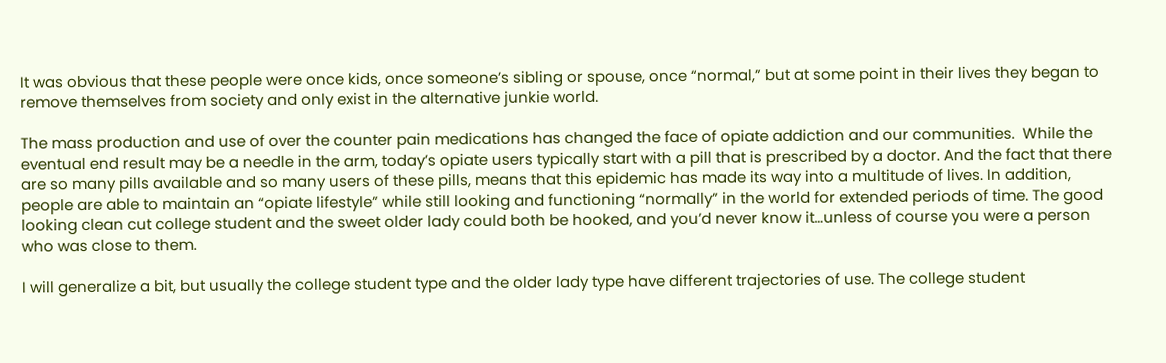It was obvious that these people were once kids, once someone’s sibling or spouse, once “normal,” but at some point in their lives they began to remove themselves from society and only exist in the alternative junkie world.

The mass production and use of over the counter pain medications has changed the face of opiate addiction and our communities.  While the eventual end result may be a needle in the arm, today’s opiate users typically start with a pill that is prescribed by a doctor. And the fact that there are so many pills available and so many users of these pills, means that this epidemic has made its way into a multitude of lives. In addition, people are able to maintain an “opiate lifestyle” while still looking and functioning “normally” in the world for extended periods of time. The good looking clean cut college student and the sweet older lady could both be hooked, and you’d never know it…unless of course you were a person who was close to them.

I will generalize a bit, but usually the college student type and the older lady type have different trajectories of use. The college student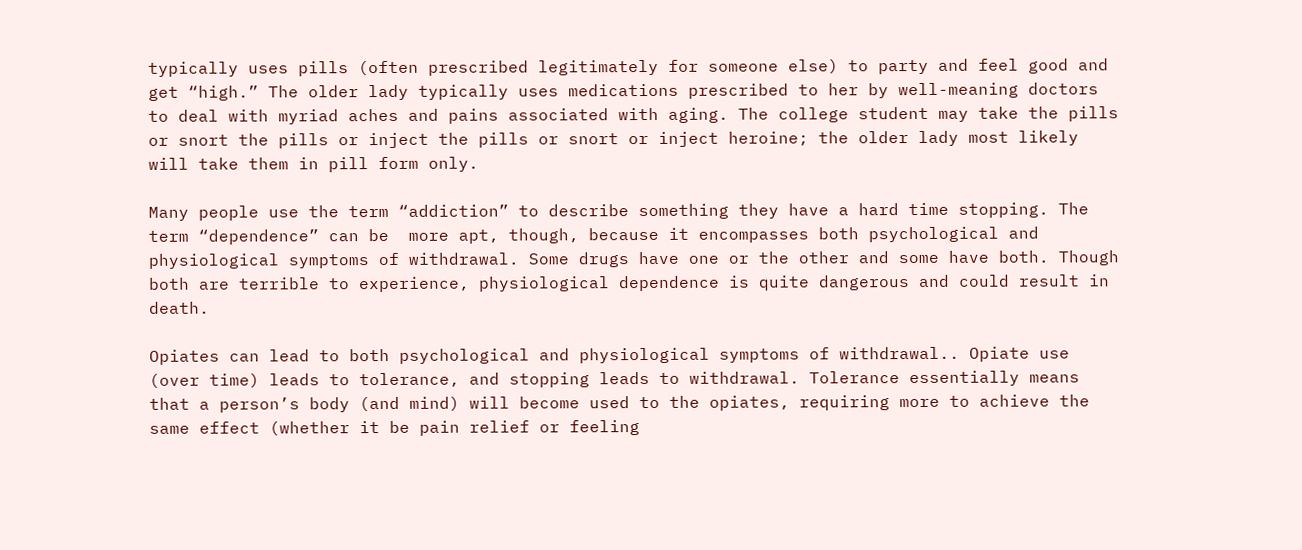typically uses pills (often prescribed legitimately for someone else) to party and feel good and get “high.” The older lady typically uses medications prescribed to her by well-meaning doctors to deal with myriad aches and pains associated with aging. The college student may take the pills or snort the pills or inject the pills or snort or inject heroine; the older lady most likely will take them in pill form only.

Many people use the term “addiction” to describe something they have a hard time stopping. The term “dependence” can be  more apt, though, because it encompasses both psychological and physiological symptoms of withdrawal. Some drugs have one or the other and some have both. Though both are terrible to experience, physiological dependence is quite dangerous and could result in death.

Opiates can lead to both psychological and physiological symptoms of withdrawal.. Opiate use (over time) leads to tolerance, and stopping leads to withdrawal. Tolerance essentially means that a person’s body (and mind) will become used to the opiates, requiring more to achieve the same effect (whether it be pain relief or feeling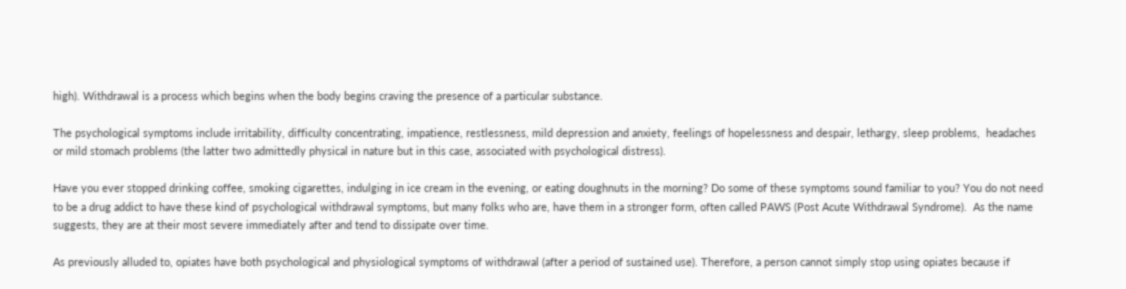high). Withdrawal is a process which begins when the body begins craving the presence of a particular substance.

The psychological symptoms include irritability, difficulty concentrating, impatience, restlessness, mild depression and anxiety, feelings of hopelessness and despair, lethargy, sleep problems,  headaches or mild stomach problems (the latter two admittedly physical in nature but in this case, associated with psychological distress).

Have you ever stopped drinking coffee, smoking cigarettes, indulging in ice cream in the evening, or eating doughnuts in the morning? Do some of these symptoms sound familiar to you? You do not need to be a drug addict to have these kind of psychological withdrawal symptoms, but many folks who are, have them in a stronger form, often called PAWS (Post Acute Withdrawal Syndrome).  As the name suggests, they are at their most severe immediately after and tend to dissipate over time.

As previously alluded to, opiates have both psychological and physiological symptoms of withdrawal (after a period of sustained use). Therefore, a person cannot simply stop using opiates because if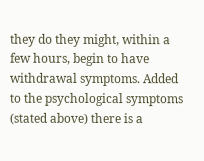they do they might, within a few hours, begin to have withdrawal symptoms. Added to the psychological symptoms (stated above) there is a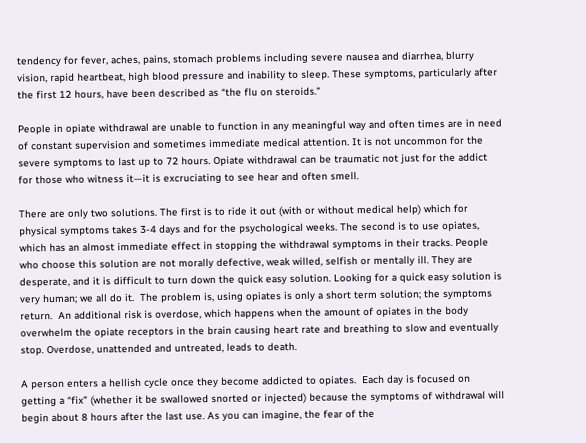tendency for fever, aches, pains, stomach problems including severe nausea and diarrhea, blurry vision, rapid heartbeat, high blood pressure and inability to sleep. These symptoms, particularly after the first 12 hours, have been described as “the flu on steroids.”

People in opiate withdrawal are unable to function in any meaningful way and often times are in need of constant supervision and sometimes immediate medical attention. It is not uncommon for the severe symptoms to last up to 72 hours. Opiate withdrawal can be traumatic not just for the addict for those who witness it—it is excruciating to see hear and often smell.

There are only two solutions. The first is to ride it out (with or without medical help) which for physical symptoms takes 3-4 days and for the psychological weeks. The second is to use opiates, which has an almost immediate effect in stopping the withdrawal symptoms in their tracks. People who choose this solution are not morally defective, weak willed, selfish or mentally ill. They are desperate, and it is difficult to turn down the quick easy solution. Looking for a quick easy solution is very human; we all do it.  The problem is, using opiates is only a short term solution; the symptoms return.  An additional risk is overdose, which happens when the amount of opiates in the body overwhelm the opiate receptors in the brain causing heart rate and breathing to slow and eventually stop. Overdose, unattended and untreated, leads to death.

A person enters a hellish cycle once they become addicted to opiates.  Each day is focused on getting a “fix” (whether it be swallowed snorted or injected) because the symptoms of withdrawal will begin about 8 hours after the last use. As you can imagine, the fear of the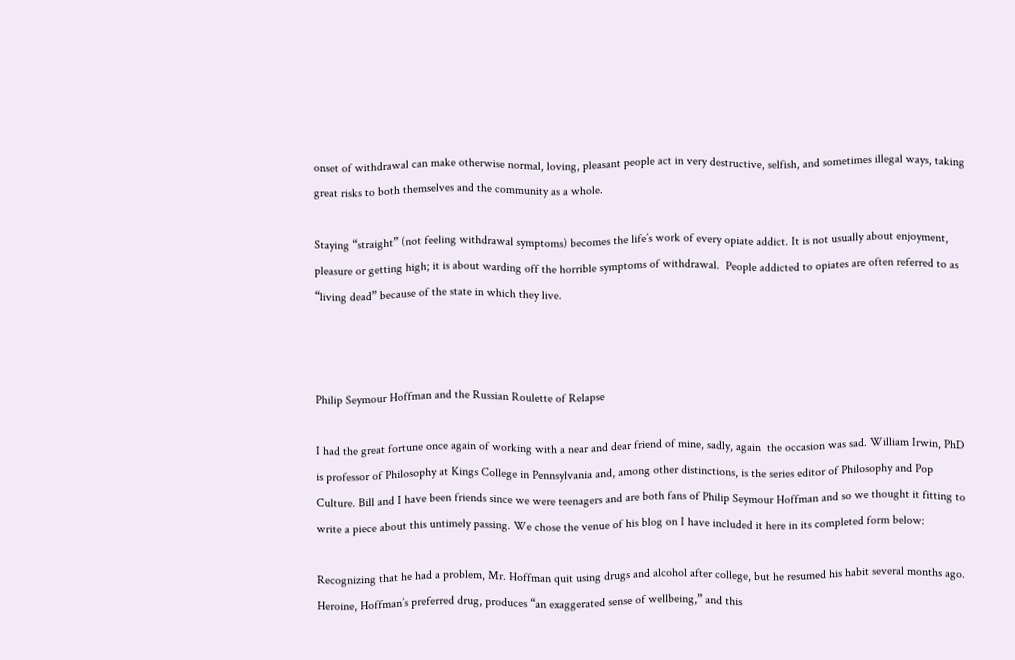onset of withdrawal can make otherwise normal, loving, pleasant people act in very destructive, selfish, and sometimes illegal ways, taking great risks to both themselves and the community as a whole.

Staying “straight” (not feeling withdrawal symptoms) becomes the life’s work of every opiate addict. It is not usually about enjoyment, pleasure or getting high; it is about warding off the horrible symptoms of withdrawal.  People addicted to opiates are often referred to as “living dead” because of the state in which they live.



Philip Seymour Hoffman and the Russian Roulette of Relapse

I had the great fortune once again of working with a near and dear friend of mine, sadly, again  the occasion was sad. William Irwin, PhD is professor of Philosophy at Kings College in Pennsylvania and, among other distinctions, is the series editor of Philosophy and Pop Culture. Bill and I have been friends since we were teenagers and are both fans of Philip Seymour Hoffman and so we thought it fitting to write a piece about this untimely passing. We chose the venue of his blog on I have included it here in its completed form below:

Recognizing that he had a problem, Mr. Hoffman quit using drugs and alcohol after college, but he resumed his habit several months ago. Heroine, Hoffman’s preferred drug, produces “an exaggerated sense of wellbeing,” and this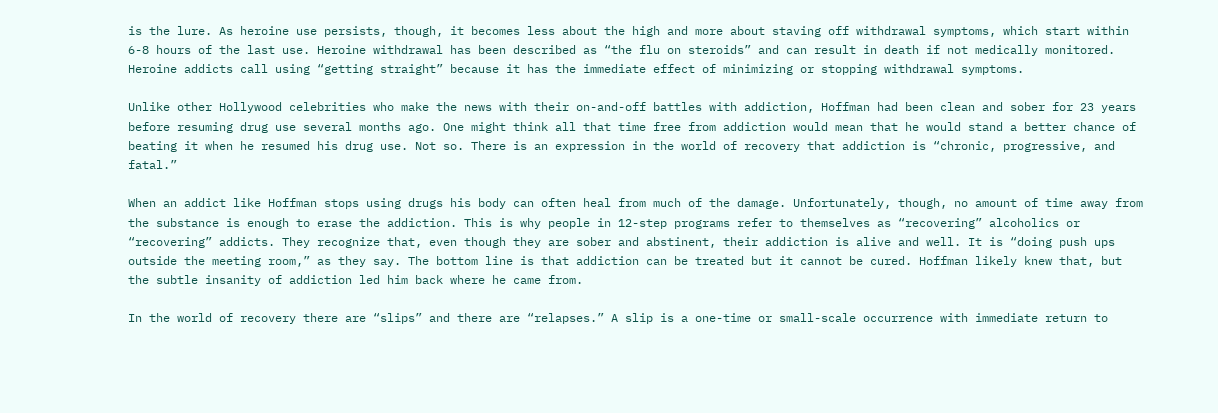is the lure. As heroine use persists, though, it becomes less about the high and more about staving off withdrawal symptoms, which start within 6-8 hours of the last use. Heroine withdrawal has been described as “the flu on steroids” and can result in death if not medically monitored. Heroine addicts call using “getting straight” because it has the immediate effect of minimizing or stopping withdrawal symptoms.

Unlike other Hollywood celebrities who make the news with their on-and-off battles with addiction, Hoffman had been clean and sober for 23 years before resuming drug use several months ago. One might think all that time free from addiction would mean that he would stand a better chance of beating it when he resumed his drug use. Not so. There is an expression in the world of recovery that addiction is “chronic, progressive, and fatal.”

When an addict like Hoffman stops using drugs his body can often heal from much of the damage. Unfortunately, though, no amount of time away from the substance is enough to erase the addiction. This is why people in 12-step programs refer to themselves as “recovering” alcoholics or “recovering” addicts. They recognize that, even though they are sober and abstinent, their addiction is alive and well. It is “doing push ups outside the meeting room,” as they say. The bottom line is that addiction can be treated but it cannot be cured. Hoffman likely knew that, but the subtle insanity of addiction led him back where he came from.

In the world of recovery there are “slips” and there are “relapses.” A slip is a one-time or small-scale occurrence with immediate return to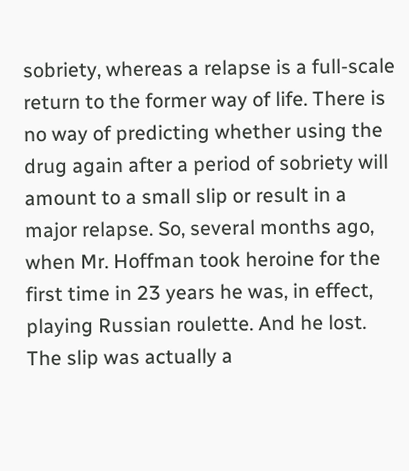sobriety, whereas a relapse is a full-scale return to the former way of life. There is no way of predicting whether using the drug again after a period of sobriety will amount to a small slip or result in a major relapse. So, several months ago, when Mr. Hoffman took heroine for the first time in 23 years he was, in effect, playing Russian roulette. And he lost. The slip was actually a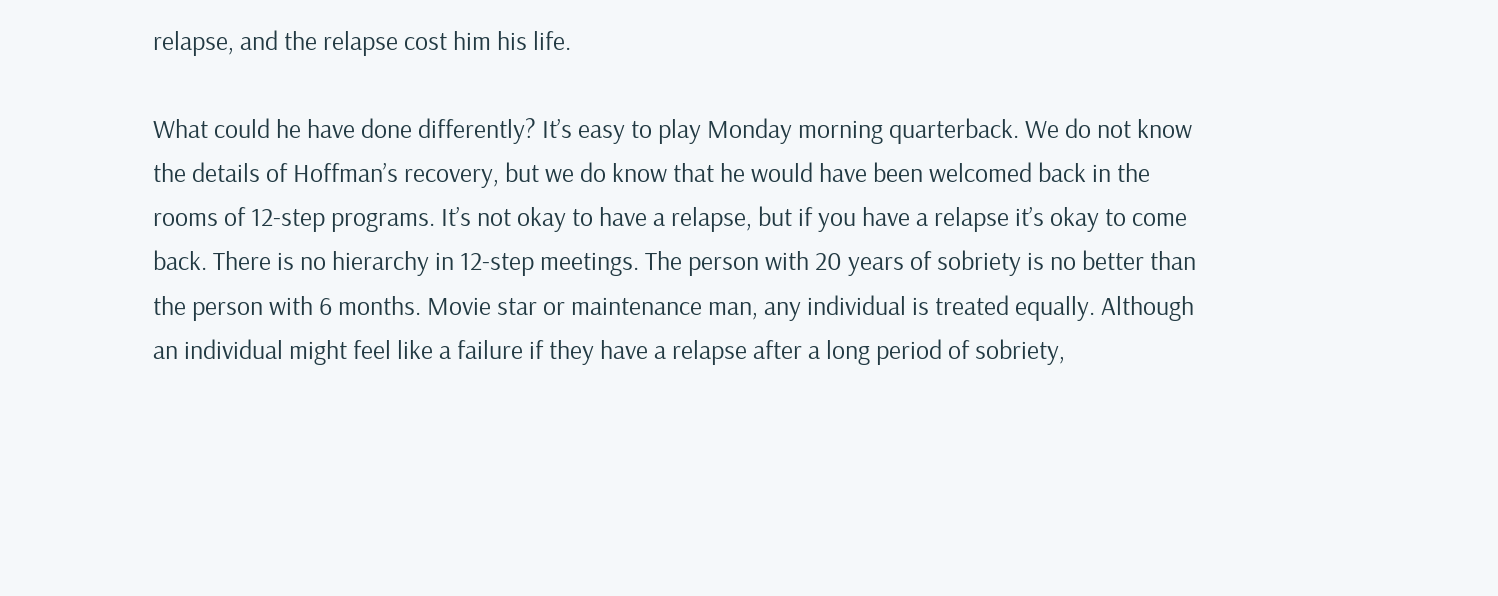relapse, and the relapse cost him his life.

What could he have done differently? It’s easy to play Monday morning quarterback. We do not know the details of Hoffman’s recovery, but we do know that he would have been welcomed back in the rooms of 12-step programs. It’s not okay to have a relapse, but if you have a relapse it’s okay to come back. There is no hierarchy in 12-step meetings. The person with 20 years of sobriety is no better than the person with 6 months. Movie star or maintenance man, any individual is treated equally. Although an individual might feel like a failure if they have a relapse after a long period of sobriety,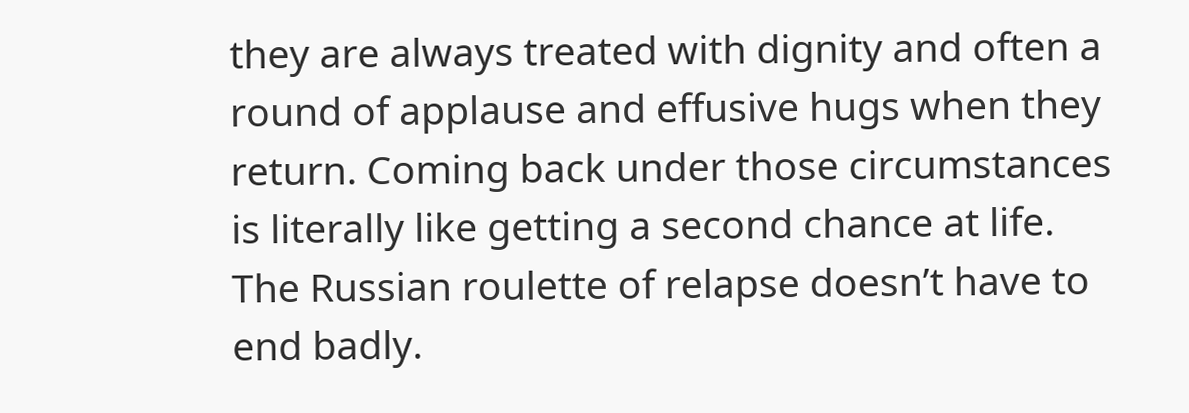they are always treated with dignity and often a round of applause and effusive hugs when they return. Coming back under those circumstances is literally like getting a second chance at life. The Russian roulette of relapse doesn’t have to end badly.